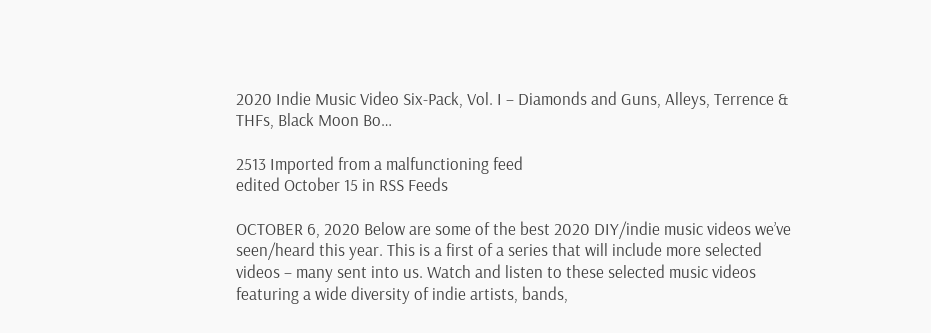2020 Indie Music Video Six-Pack, Vol. I – Diamonds and Guns, Alleys, Terrence & THFs, Black Moon Bo…

2513 Imported from a malfunctioning feed
edited October 15 in RSS Feeds

OCTOBER 6, 2020 Below are some of the best 2020 DIY/indie music videos we’ve seen/heard this year. This is a first of a series that will include more selected videos – many sent into us. Watch and listen to these selected music videos featuring a wide diversity of indie artists, bands,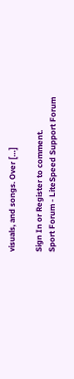visuals, and songs. Over […]

Sign In or Register to comment.
Sport Forum - LiteSpeed Support Forum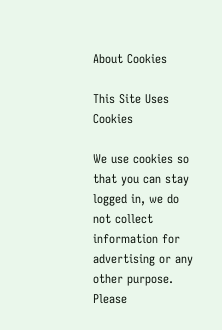About Cookies

This Site Uses Cookies

We use cookies so that you can stay logged in, we do not collect information for advertising or any other purpose. Please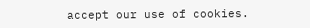accept our use of cookies.